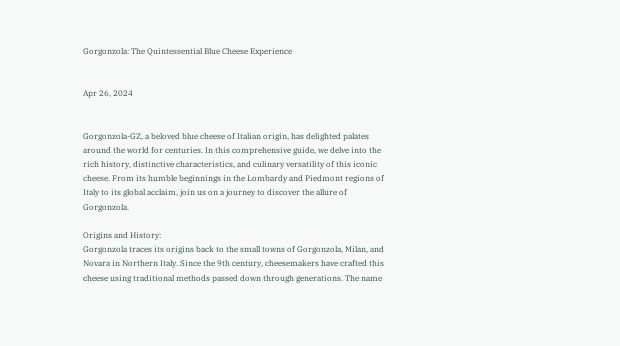Gorgonzola: The Quintessential Blue Cheese Experience


Apr 26, 2024


Gorgonzola-GZ, a beloved blue cheese of Italian origin, has delighted palates around the world for centuries. In this comprehensive guide, we delve into the rich history, distinctive characteristics, and culinary versatility of this iconic cheese. From its humble beginnings in the Lombardy and Piedmont regions of Italy to its global acclaim, join us on a journey to discover the allure of Gorgonzola.

Origins and History:
Gorgonzola traces its origins back to the small towns of Gorgonzola, Milan, and Novara in Northern Italy. Since the 9th century, cheesemakers have crafted this cheese using traditional methods passed down through generations. The name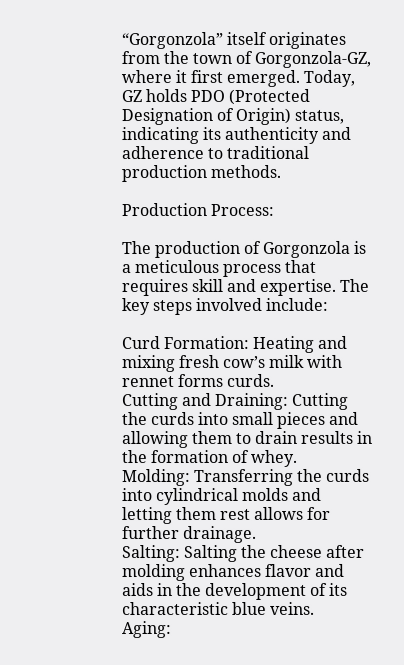“Gorgonzola” itself originates from the town of Gorgonzola-GZ, where it first emerged. Today, GZ holds PDO (Protected Designation of Origin) status, indicating its authenticity and adherence to traditional production methods.

Production Process:

The production of Gorgonzola is a meticulous process that requires skill and expertise. The key steps involved include:

Curd Formation: Heating and mixing fresh cow’s milk with rennet forms curds.
Cutting and Draining: Cutting the curds into small pieces and allowing them to drain results in the formation of whey.
Molding: Transferring the curds into cylindrical molds and letting them rest allows for further drainage.
Salting: Salting the cheese after molding enhances flavor and aids in the development of its characteristic blue veins.
Aging: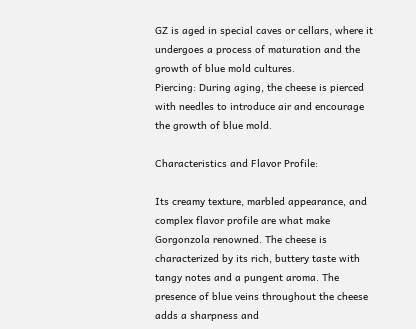GZ is aged in special caves or cellars, where it undergoes a process of maturation and the growth of blue mold cultures.
Piercing: During aging, the cheese is pierced with needles to introduce air and encourage the growth of blue mold.

Characteristics and Flavor Profile:

Its creamy texture, marbled appearance, and complex flavor profile are what make Gorgonzola renowned. The cheese is characterized by its rich, buttery taste with tangy notes and a pungent aroma. The presence of blue veins throughout the cheese adds a sharpness and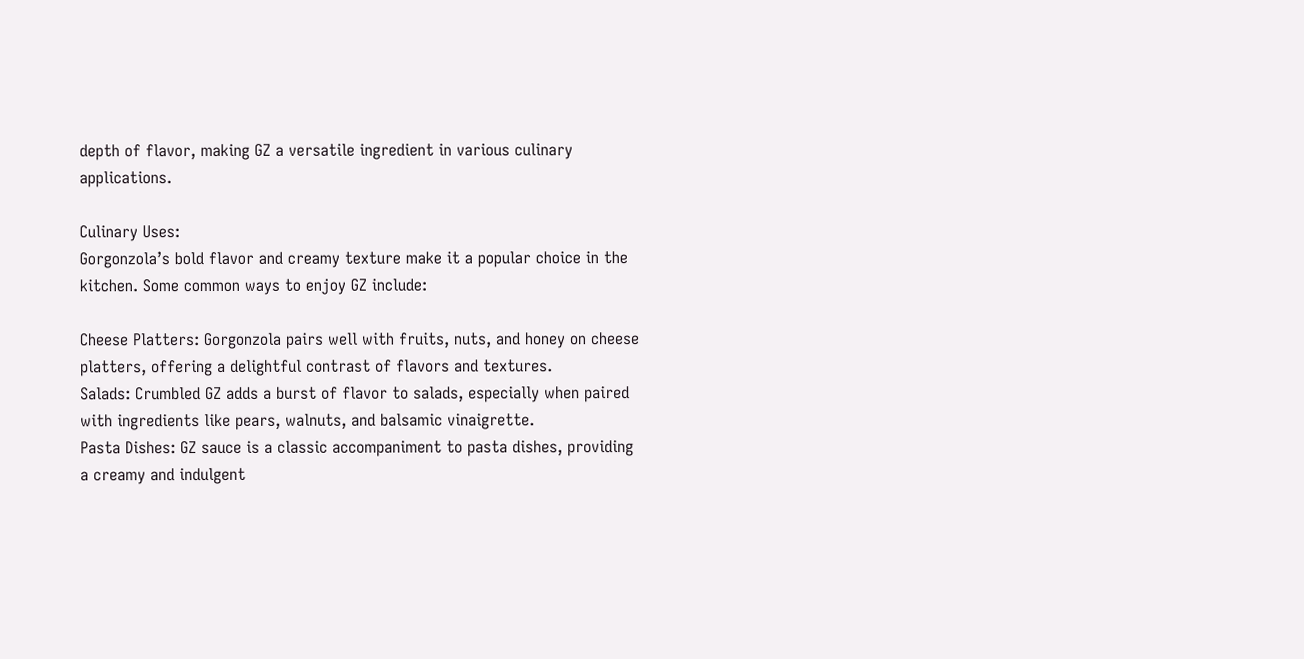depth of flavor, making GZ a versatile ingredient in various culinary applications.

Culinary Uses:
Gorgonzola’s bold flavor and creamy texture make it a popular choice in the kitchen. Some common ways to enjoy GZ include:

Cheese Platters: Gorgonzola pairs well with fruits, nuts, and honey on cheese platters, offering a delightful contrast of flavors and textures.
Salads: Crumbled GZ adds a burst of flavor to salads, especially when paired with ingredients like pears, walnuts, and balsamic vinaigrette.
Pasta Dishes: GZ sauce is a classic accompaniment to pasta dishes, providing a creamy and indulgent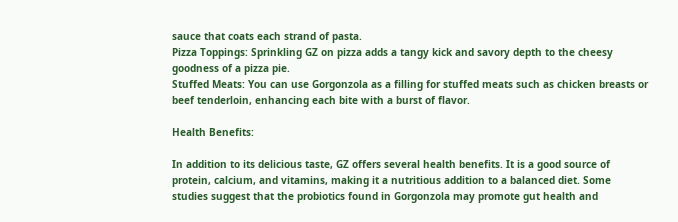sauce that coats each strand of pasta.
Pizza Toppings: Sprinkling GZ on pizza adds a tangy kick and savory depth to the cheesy goodness of a pizza pie.
Stuffed Meats: You can use Gorgonzola as a filling for stuffed meats such as chicken breasts or beef tenderloin, enhancing each bite with a burst of flavor.

Health Benefits:

In addition to its delicious taste, GZ offers several health benefits. It is a good source of protein, calcium, and vitamins, making it a nutritious addition to a balanced diet. Some studies suggest that the probiotics found in Gorgonzola may promote gut health and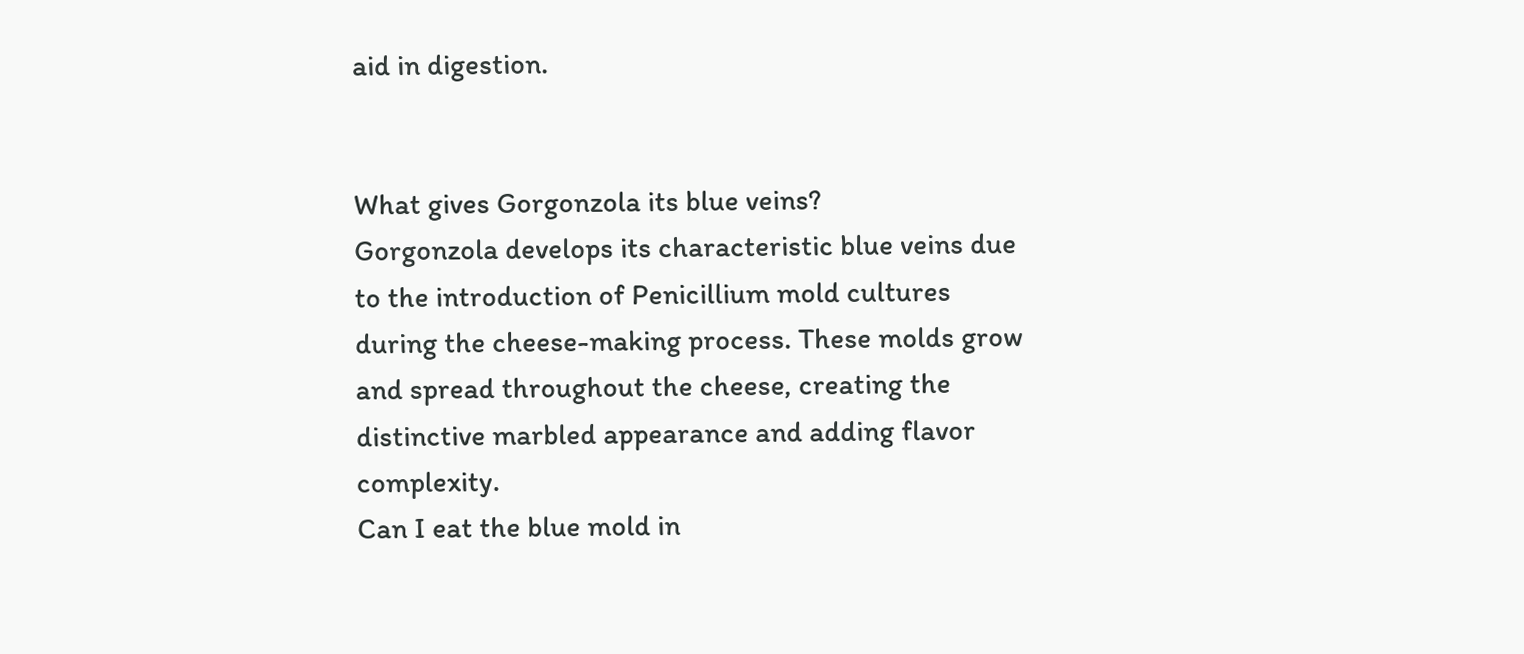aid in digestion.


What gives Gorgonzola its blue veins?
Gorgonzola develops its characteristic blue veins due to the introduction of Penicillium mold cultures during the cheese-making process. These molds grow and spread throughout the cheese, creating the distinctive marbled appearance and adding flavor complexity.
Can I eat the blue mold in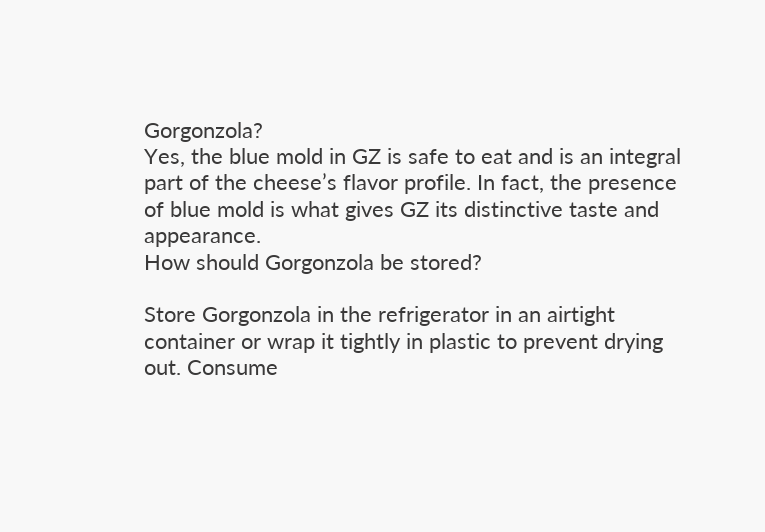Gorgonzola?
Yes, the blue mold in GZ is safe to eat and is an integral part of the cheese’s flavor profile. In fact, the presence of blue mold is what gives GZ its distinctive taste and appearance.
How should Gorgonzola be stored?

Store Gorgonzola in the refrigerator in an airtight container or wrap it tightly in plastic to prevent drying out. Consume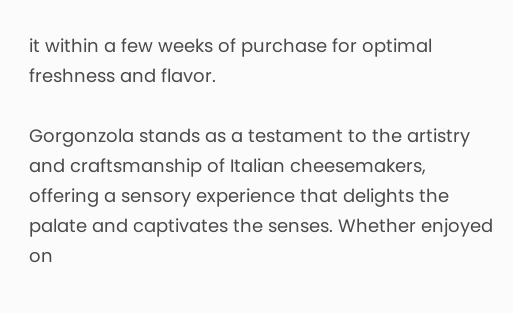it within a few weeks of purchase for optimal freshness and flavor.

Gorgonzola stands as a testament to the artistry and craftsmanship of Italian cheesemakers, offering a sensory experience that delights the palate and captivates the senses. Whether enjoyed on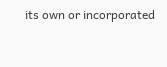its own or incorporated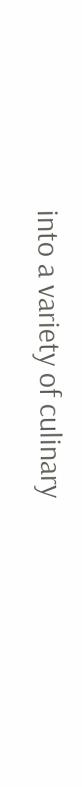into a variety of culinary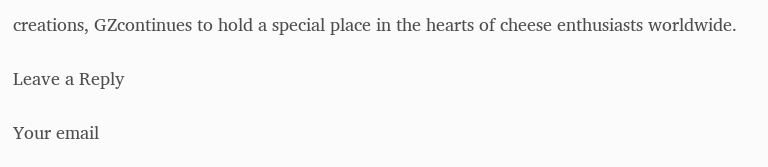creations, GZcontinues to hold a special place in the hearts of cheese enthusiasts worldwide.

Leave a Reply

Your email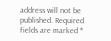address will not be published. Required fields are marked *